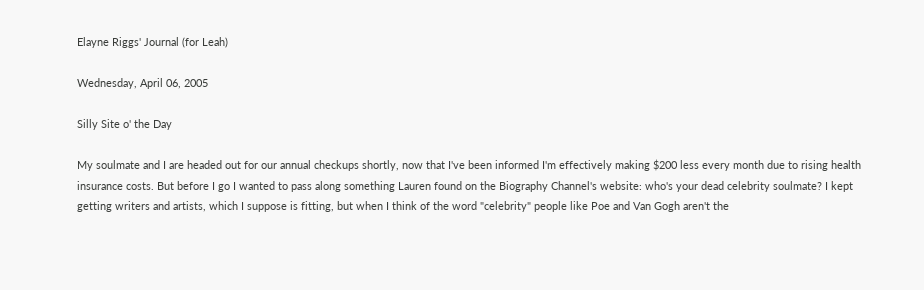Elayne Riggs' Journal (for Leah)

Wednesday, April 06, 2005

Silly Site o' the Day

My soulmate and I are headed out for our annual checkups shortly, now that I've been informed I'm effectively making $200 less every month due to rising health insurance costs. But before I go I wanted to pass along something Lauren found on the Biography Channel's website: who's your dead celebrity soulmate? I kept getting writers and artists, which I suppose is fitting, but when I think of the word "celebrity" people like Poe and Van Gogh aren't the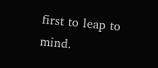first to leap to mind.